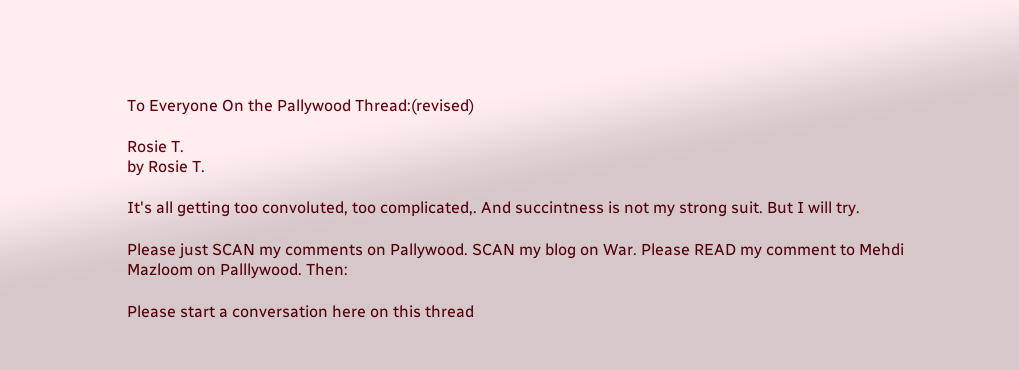To Everyone On the Pallywood Thread:(revised)

Rosie T.
by Rosie T.

It's all getting too convoluted, too complicated,. And succintness is not my strong suit. But I will try.

Please just SCAN my comments on Pallywood. SCAN my blog on War. Please READ my comment to Mehdi Mazloom on Palllywood. Then:

Please start a conversation here on this thread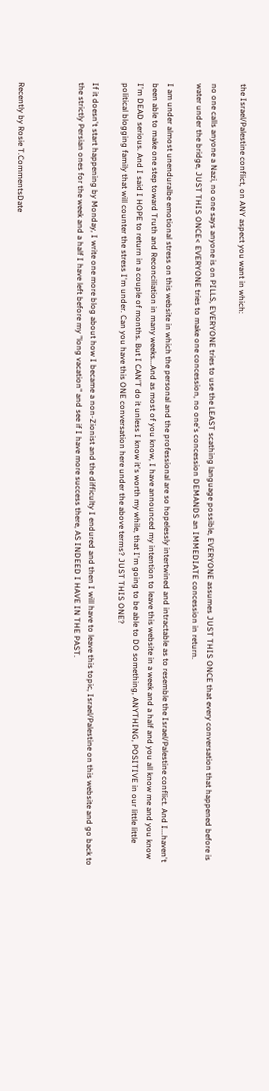the Israel/Palestine conflict, on ANY aspect you want in which:

no one calls anyone a Nazi, no one says anyone is on PILLS, EVERYONE tries to use the LEAST scathing language possible, EVERYONE assumes JUST THIS ONCE that every conversation that happened before is water under the bridge, JUST THIS ONCE< EVERYONE tries to make one concession, no one's concession DEMANDS an IMMEDIATE concession in return.

I am under almost unenduralbe emotional stress on this website in which the personal and the professional are so hopelessly intertwined and intractable as to resemble the Israel/Palestine conflict. And I...haven't been able to make one step toward Truth and Reconciliation in many weeks...And as most of you know, I have announced my intention to leave this website in a week and a half and you all know me and you know I'm DEAD serious. And I said I HOPE to return in a couple of months. But I CAN'T do it unless I know it's worth my while, that I'm going to be able to DO something, ANYTHING, POSITIVE in our little little political blogging family that will counter the stress I'm under. Can you have this ONE conversation here under the above terms? JUST THIS ONE?

If it doesn't start happening by Monday, I write one more blog about how I became a non-Zionist and the difficulty I endured and then I will have to leave this topic, Israel/Palestine on this website and go back to the strictly Persian ones for the week and a half I have left before my "long vacation" and see if I have more success there, AS INDEED I HAVE IN THE PAST.



Recently by Rosie T.CommentsDate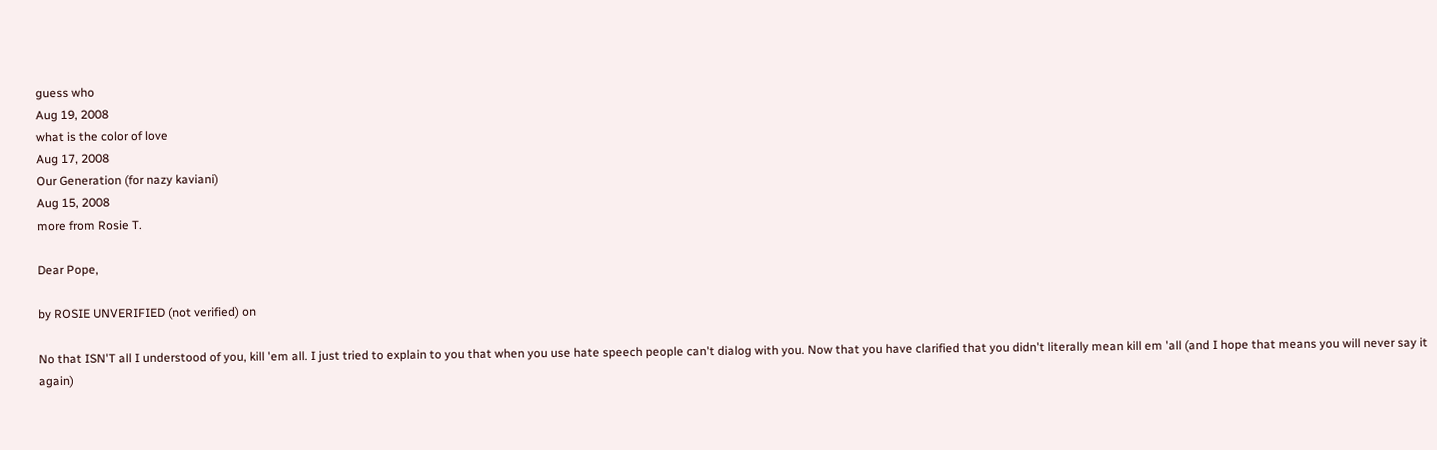guess who
Aug 19, 2008
what is the color of love
Aug 17, 2008
Our Generation (for nazy kaviani)
Aug 15, 2008
more from Rosie T.

Dear Pope,

by ROSIE UNVERIFIED (not verified) on

No that ISN'T all I understood of you, kill 'em all. I just tried to explain to you that when you use hate speech people can't dialog with you. Now that you have clarified that you didn't literally mean kill em 'all (and I hope that means you will never say it again)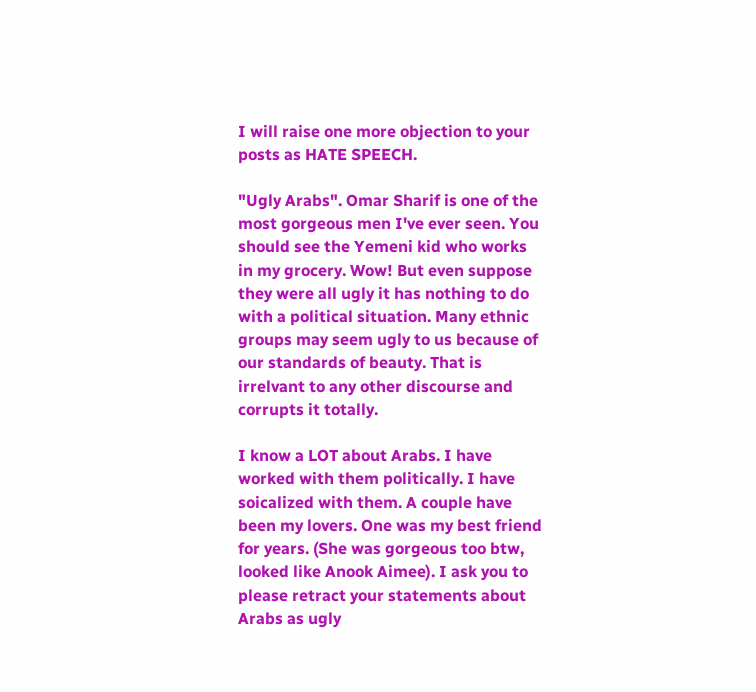I will raise one more objection to your posts as HATE SPEECH.

"Ugly Arabs". Omar Sharif is one of the most gorgeous men I've ever seen. You should see the Yemeni kid who works in my grocery. Wow! But even suppose they were all ugly it has nothing to do with a political situation. Many ethnic groups may seem ugly to us because of our standards of beauty. That is irrelvant to any other discourse and corrupts it totally.

I know a LOT about Arabs. I have worked with them politically. I have soicalized with them. A couple have been my lovers. One was my best friend for years. (She was gorgeous too btw, looked like Anook Aimee). I ask you to please retract your statements about Arabs as ugly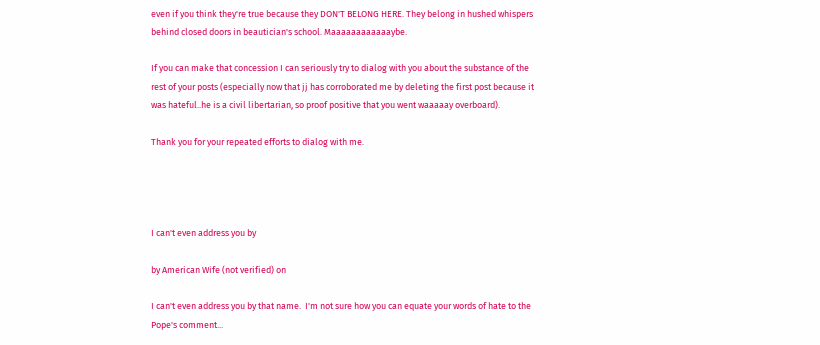even if you think they're true because they DON'T BELONG HERE. They belong in hushed whispers behind closed doors in beautician's school. Maaaaaaaaaaaaybe.

If you can make that concession I can seriously try to dialog with you about the substance of the rest of your posts (especially now that jj has corroborated me by deleting the first post because it was hateful..he is a civil libertarian, so proof positive that you went waaaaay overboard).

Thank you for your repeated efforts to dialog with me.




I can't even address you by

by American Wife (not verified) on

I can't even address you by that name.  I'm not sure how you can equate your words of hate to the Pope's comment...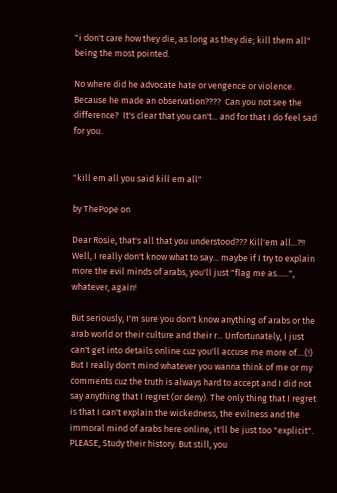"i don't care how they die, as long as they die; kill them all" being the most pointed.

No where did he advocate hate or vengence or violence.  Because he made an observation????  Can you not see the difference?  It's clear that you can't... and for that I do feel sad for you.


"kill em all you said kill em all"

by ThePope on

Dear Rosie, that's all that you understood??? Kill'em all...?!! Well, I really don't know what to say... maybe if I try to explain more the evil minds of arabs, you'll just "flag me as......", whatever, again!

But seriously, I'm sure you don't know anything of arabs or the arab world or their culture and their r... Unfortunately, I just can't get into details online cuz you'll accuse me more of....(!) But I really don't mind whatever you wanna think of me or my comments cuz the truth is always hard to accept and I did not say anything that I regret (or deny). The only thing that I regret is that I can't explain the wickedness, the evilness and the immoral mind of arabs here online, it'll be just too "explicit". PLEASE, Study their history. But still, you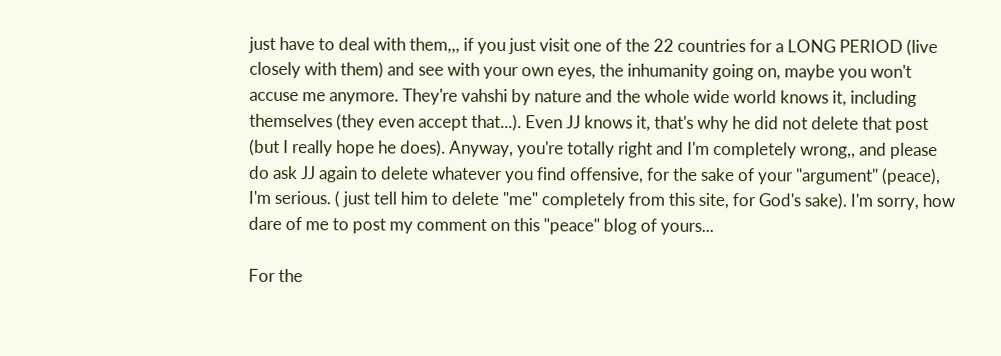just have to deal with them,,, if you just visit one of the 22 countries for a LONG PERIOD (live closely with them) and see with your own eyes, the inhumanity going on, maybe you won't accuse me anymore. They're vahshi by nature and the whole wide world knows it, including themselves (they even accept that...). Even JJ knows it, that's why he did not delete that post (but I really hope he does). Anyway, you're totally right and I'm completely wrong,, and please do ask JJ again to delete whatever you find offensive, for the sake of your "argument" (peace), I'm serious. ( just tell him to delete "me" completely from this site, for God's sake). I'm sorry, how dare of me to post my comment on this "peace" blog of yours...

For the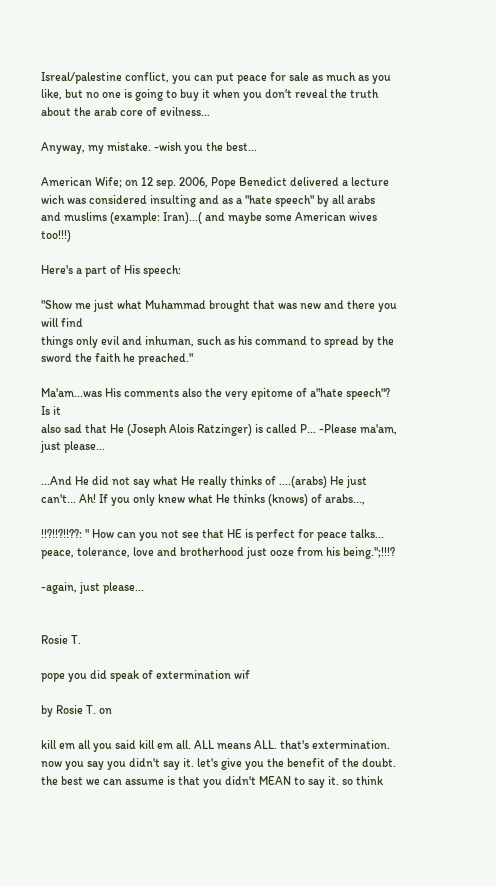Isreal/palestine conflict, you can put peace for sale as much as you like, but no one is going to buy it when you don't reveal the truth about the arab core of evilness...

Anyway, my mistake. -wish you the best...

American Wife; on 12 sep. 2006, Pope Benedict delivered a lecture wich was considered insulting and as a "hate speech" by all arabs and muslims (example: Iran)...( and maybe some American wives too!!!)

Here's a part of His speech:

"Show me just what Muhammad brought that was new and there you will find
things only evil and inhuman, such as his command to spread by the
sword the faith he preached."

Ma'am...was His comments also the very epitome of a"hate speech"? Is it
also sad that He (Joseph Alois Ratzinger) is called P... -Please ma'am,
just please...

...And He did not say what He really thinks of ....(arabs) He just can't... Ah! If you only knew what He thinks (knows) of arabs...,

!!?!!?!!??: " How can you not see that HE is perfect for peace talks... peace, tolerance, love and brotherhood just ooze from his being.";!!!?

-again, just please...


Rosie T.

pope you did speak of extermination wif

by Rosie T. on

kill em all you said kill em all. ALL means ALL. that's extermination. now you say you didn't say it. let's give you the benefit of the doubt. the best we can assume is that you didn't MEAN to say it. so think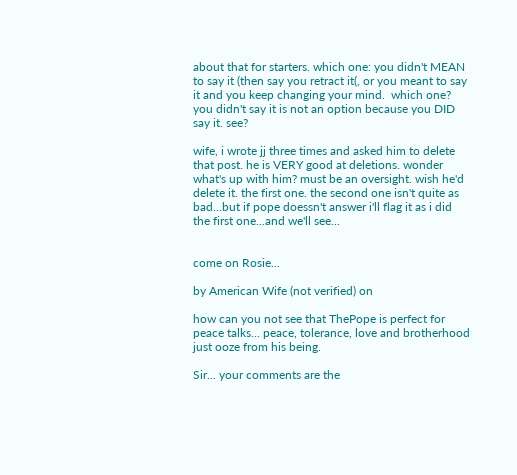about that for starters. which one: you didn't MEAN to say it (then say you retract it(, or you meant to say it and you keep changing your mind.  which one?  you didn't say it is not an option because you DID say it. see?

wife, i wrote jj three times and asked him to delete that post. he is VERY good at deletions. wonder what's up with him? must be an oversight. wish he'd delete it. the first one. the second one isn't quite as bad...but if pope doessn't answer i'll flag it as i did the first one...and we'll see...


come on Rosie...

by American Wife (not verified) on

how can you not see that ThePope is perfect for peace talks... peace, tolerance, love and brotherhood just ooze from his being.

Sir... your comments are the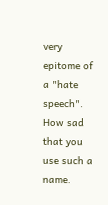very epitome of a "hate speech".  How sad that you use such a name.